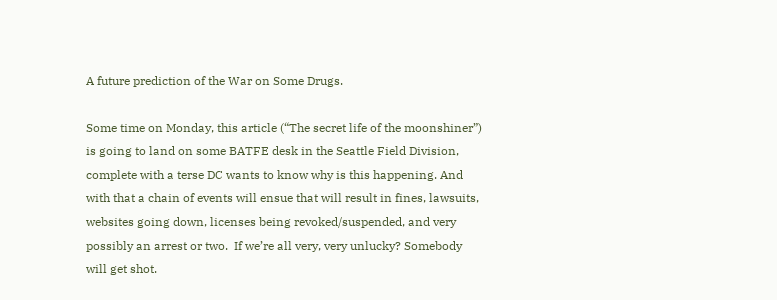A future prediction of the War on Some Drugs.

Some time on Monday, this article (“The secret life of the moonshiner”) is going to land on some BATFE desk in the Seattle Field Division, complete with a terse DC wants to know why is this happening. And with that a chain of events will ensue that will result in fines, lawsuits, websites going down, licenses being revoked/suspended, and very possibly an arrest or two.  If we’re all very, very unlucky? Somebody will get shot.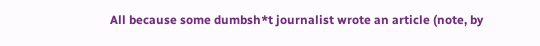All because some dumbsh*t journalist wrote an article (note, by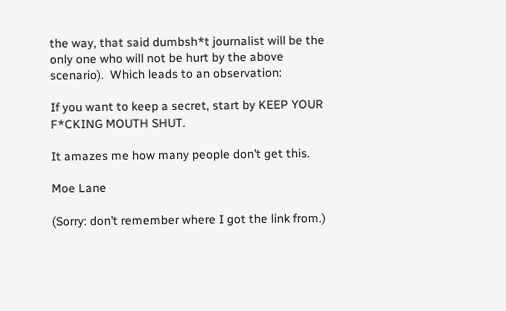the way, that said dumbsh*t journalist will be the only one who will not be hurt by the above scenario).  Which leads to an observation:

If you want to keep a secret, start by KEEP YOUR F*CKING MOUTH SHUT.

It amazes me how many people don’t get this.

Moe Lane

(Sorry: don’t remember where I got the link from.)